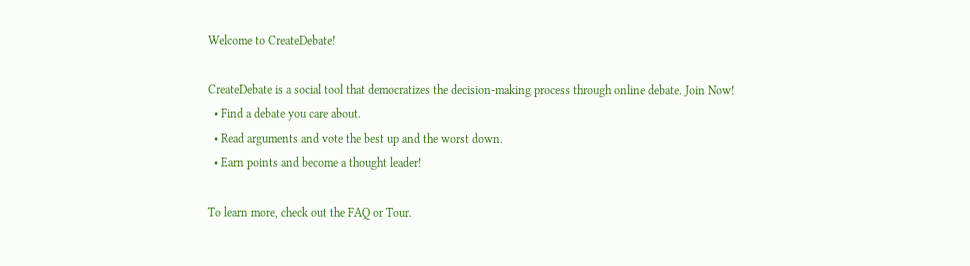Welcome to CreateDebate!

CreateDebate is a social tool that democratizes the decision-making process through online debate. Join Now!
  • Find a debate you care about.
  • Read arguments and vote the best up and the worst down.
  • Earn points and become a thought leader!

To learn more, check out the FAQ or Tour.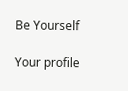Be Yourself

Your profile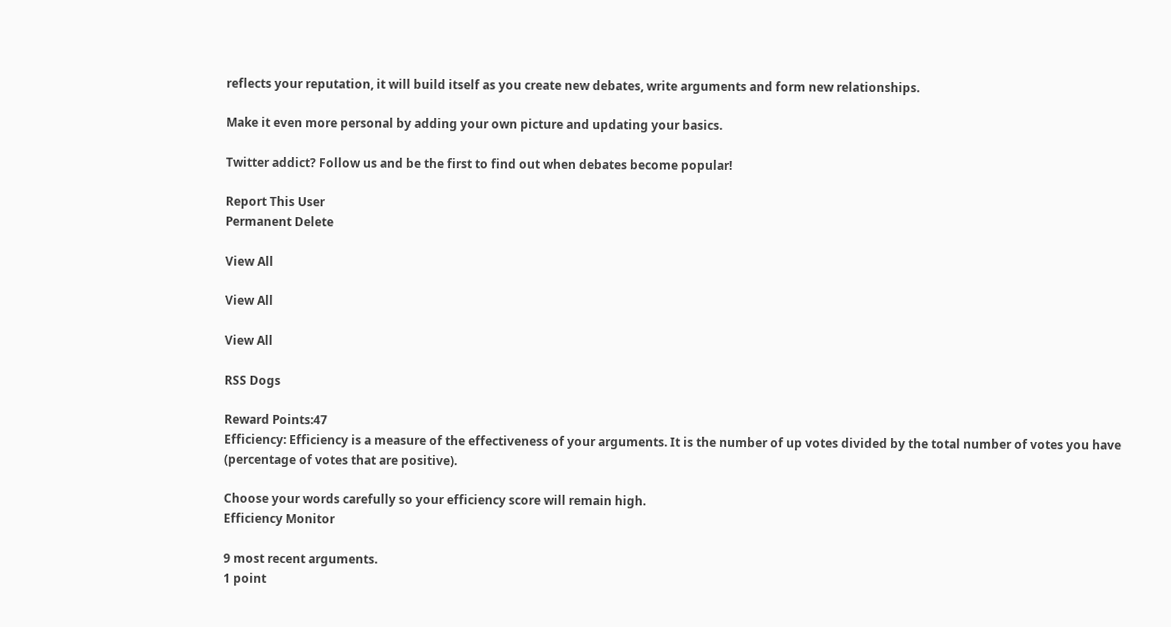reflects your reputation, it will build itself as you create new debates, write arguments and form new relationships.

Make it even more personal by adding your own picture and updating your basics.

Twitter addict? Follow us and be the first to find out when debates become popular!

Report This User
Permanent Delete

View All

View All

View All

RSS Dogs

Reward Points:47
Efficiency: Efficiency is a measure of the effectiveness of your arguments. It is the number of up votes divided by the total number of votes you have (percentage of votes that are positive).

Choose your words carefully so your efficiency score will remain high.
Efficiency Monitor

9 most recent arguments.
1 point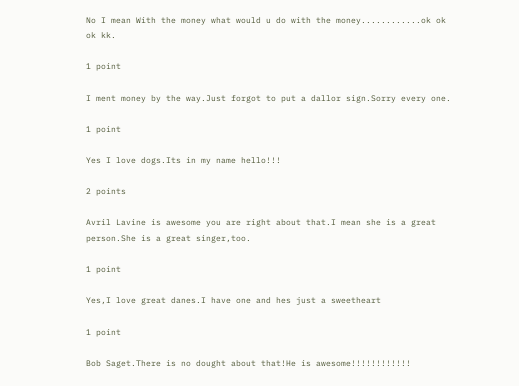No I mean With the money what would u do with the money............ok ok ok kk.

1 point

I ment money by the way.Just forgot to put a dallor sign.Sorry every one.

1 point

Yes I love dogs.Its in my name hello!!!

2 points

Avril Lavine is awesome you are right about that.I mean she is a great person.She is a great singer,too.

1 point

Yes,I love great danes.I have one and hes just a sweetheart

1 point

Bob Saget.There is no dought about that!He is awesome!!!!!!!!!!!!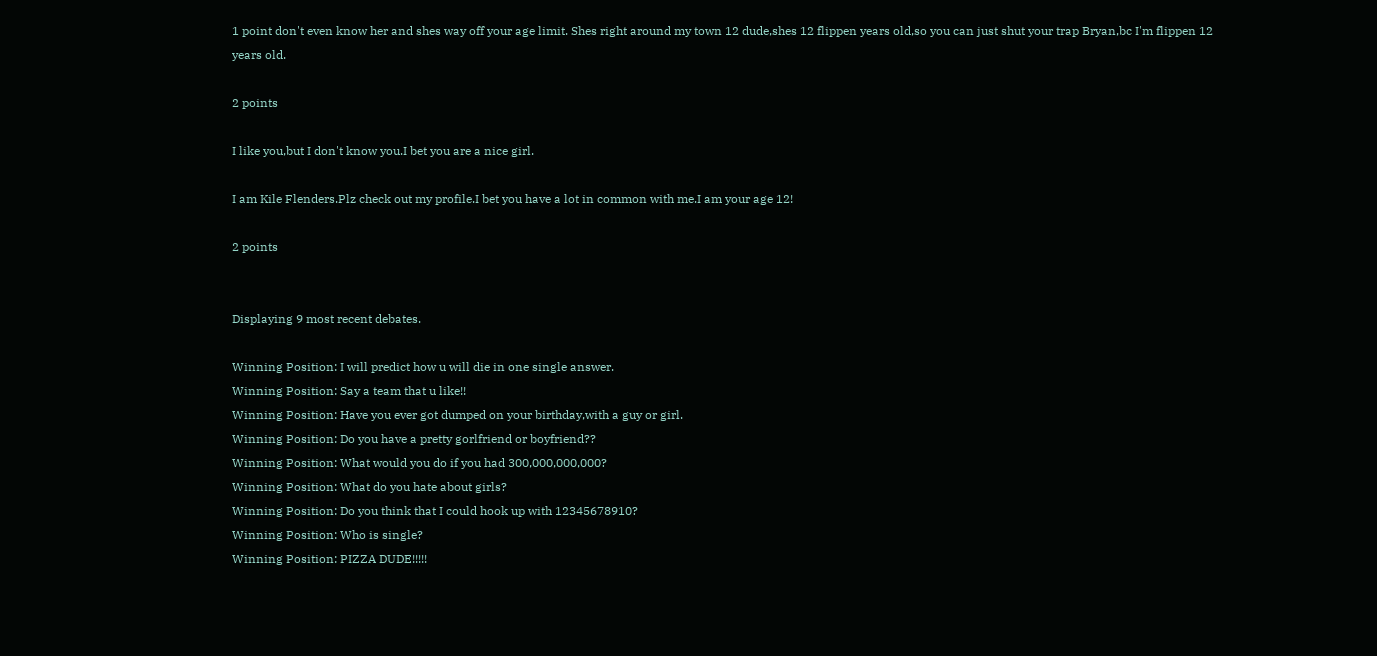1 point don't even know her and shes way off your age limit. Shes right around my town 12 dude,shes 12 flippen years old,so you can just shut your trap Bryan,bc I'm flippen 12 years old.

2 points

I like you,but I don't know you.I bet you are a nice girl.

I am Kile Flenders.Plz check out my profile.I bet you have a lot in common with me.I am your age 12!

2 points


Displaying 9 most recent debates.

Winning Position: I will predict how u will die in one single answer.
Winning Position: Say a team that u like!!
Winning Position: Have you ever got dumped on your birthday,with a guy or girl.
Winning Position: Do you have a pretty gorlfriend or boyfriend??
Winning Position: What would you do if you had 300,000,000,000?
Winning Position: What do you hate about girls?
Winning Position: Do you think that I could hook up with 12345678910?
Winning Position: Who is single?
Winning Position: PIZZA DUDE!!!!!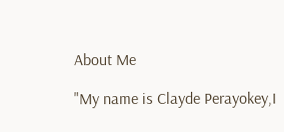About Me

"My name is Clayde Perayokey,I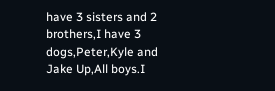have 3 sisters and 2 brothers,I have 3 dogs,Peter,Kyle and Jake Up,All boys.I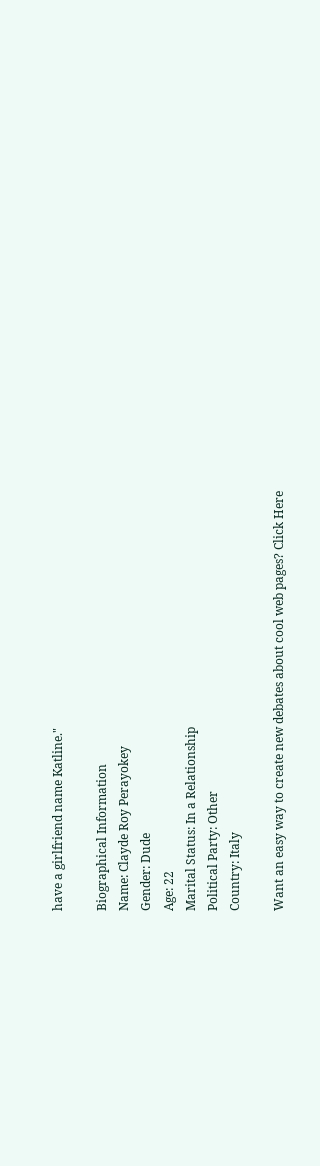have a girlfriend name Katline."

Biographical Information
Name: Clayde Roy Perayokey
Gender: Dude
Age: 22
Marital Status: In a Relationship
Political Party: Other
Country: Italy

Want an easy way to create new debates about cool web pages? Click Here